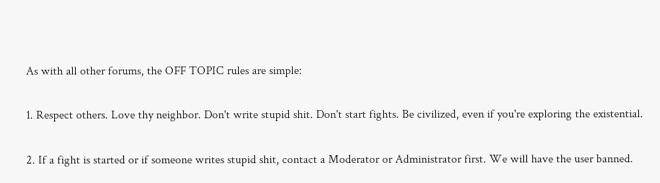As with all other forums, the OFF TOPIC rules are simple:

1. Respect others. Love thy neighbor. Don't write stupid shit. Don't start fights. Be civilized, even if you're exploring the existential.

2. If a fight is started or if someone writes stupid shit, contact a Moderator or Administrator first. We will have the user banned.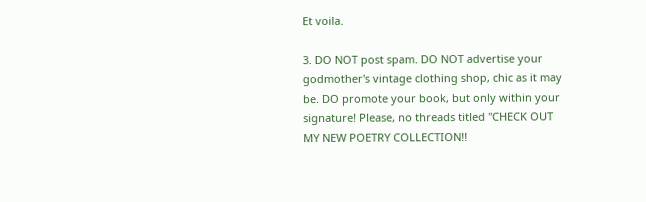Et voila.

3. DO NOT post spam. DO NOT advertise your godmother's vintage clothing shop, chic as it may be. DO promote your book, but only within your signature! Please, no threads titled "CHECK OUT MY NEW POETRY COLLECTION!!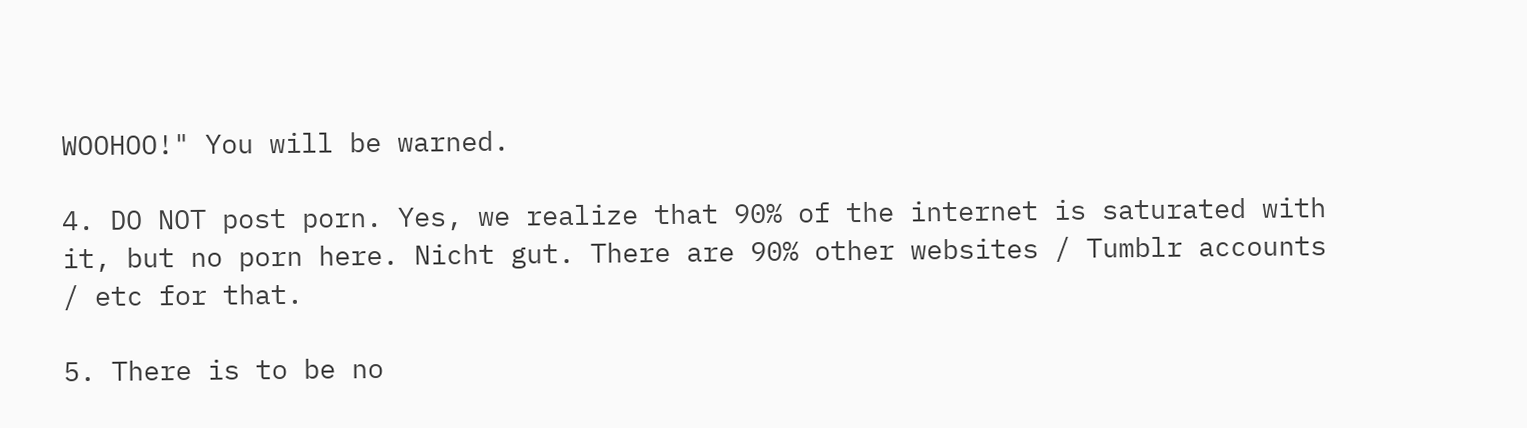WOOHOO!" You will be warned.

4. DO NOT post porn. Yes, we realize that 90% of the internet is saturated with it, but no porn here. Nicht gut. There are 90% other websites / Tumblr accounts / etc for that.

5. There is to be no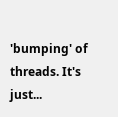'bumping' of threads. It's just...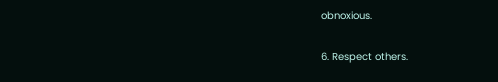obnoxious.

6. Respect others.